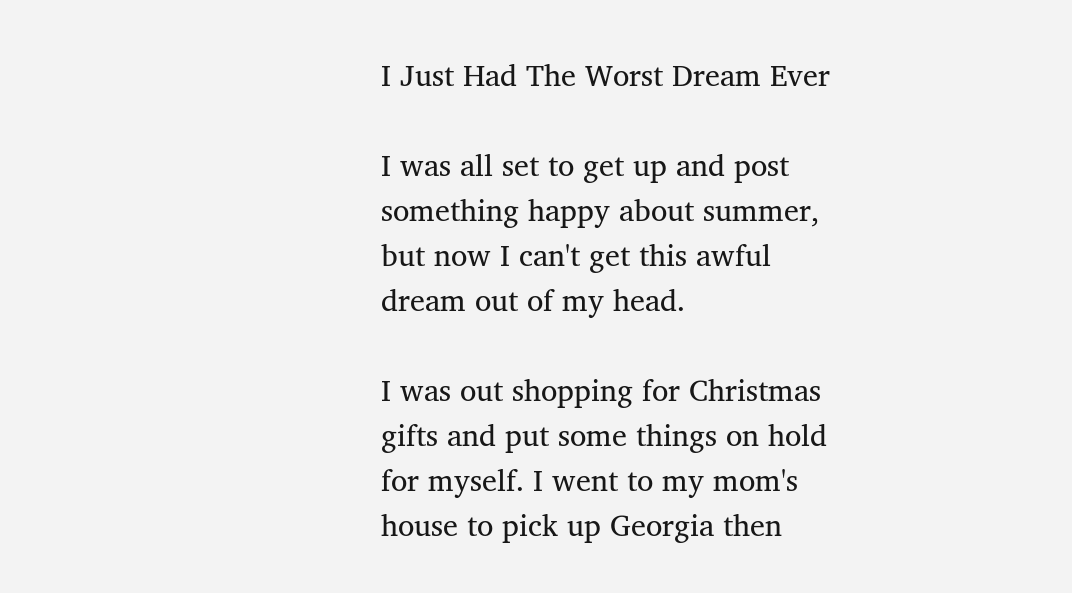I Just Had The Worst Dream Ever

I was all set to get up and post something happy about summer, but now I can't get this awful dream out of my head.

I was out shopping for Christmas gifts and put some things on hold for myself. I went to my mom's house to pick up Georgia then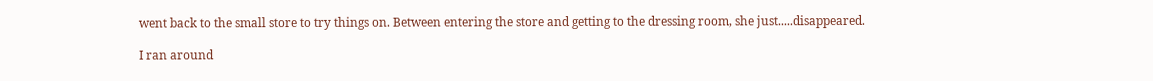went back to the small store to try things on. Between entering the store and getting to the dressing room, she just.....disappeared.

I ran around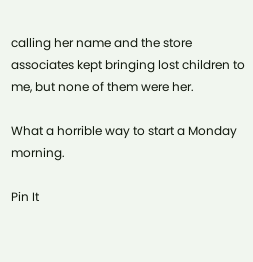calling her name and the store associates kept bringing lost children to me, but none of them were her.

What a horrible way to start a Monday morning.

Pin It